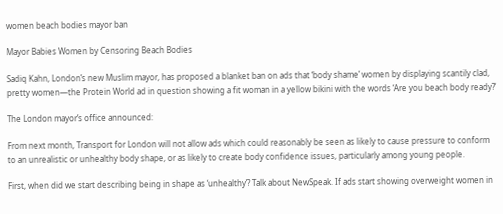women beach bodies mayor ban

Mayor Babies Women by Censoring Beach Bodies

Sadiq Kahn, London’s new Muslim mayor, has proposed a blanket ban on ads that ‘body shame’ women by displaying scantily clad, pretty women—the Protein World ad in question showing a fit woman in a yellow bikini with the words ‘Are you beach body ready?’

The London mayor’s office announced:

From next month, Transport for London will not allow ads which could reasonably be seen as likely to cause pressure to conform to an unrealistic or unhealthy body shape, or as likely to create body confidence issues, particularly among young people.

First, when did we start describing being in shape as ‘unhealthy’? Talk about NewSpeak. If ads start showing overweight women in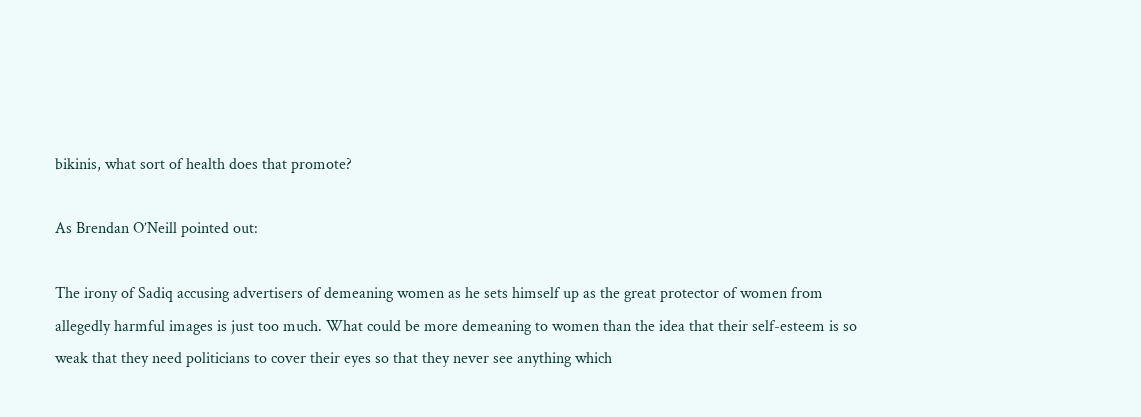bikinis, what sort of health does that promote?

As Brendan O’Neill pointed out:

The irony of Sadiq accusing advertisers of demeaning women as he sets himself up as the great protector of women from allegedly harmful images is just too much. What could be more demeaning to women than the idea that their self-esteem is so weak that they need politicians to cover their eyes so that they never see anything which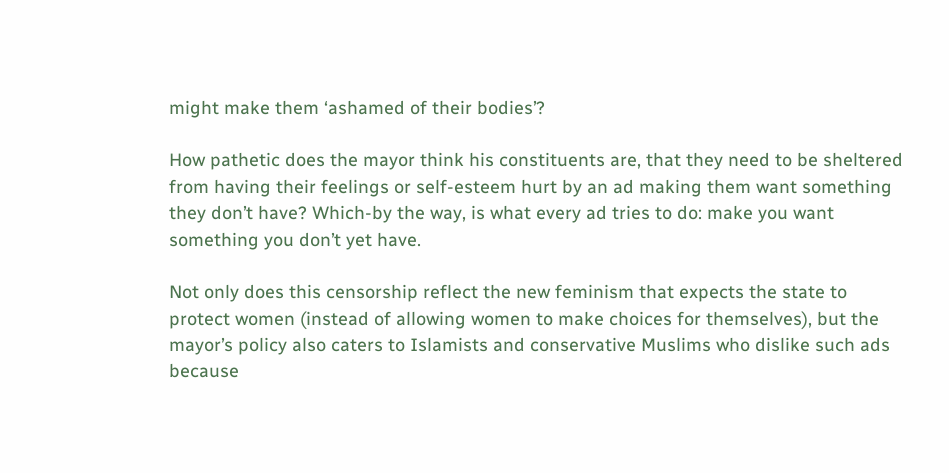might make them ‘ashamed of their bodies’?

How pathetic does the mayor think his constituents are, that they need to be sheltered from having their feelings or self-esteem hurt by an ad making them want something they don’t have? Which-by the way, is what every ad tries to do: make you want something you don’t yet have.

Not only does this censorship reflect the new feminism that expects the state to protect women (instead of allowing women to make choices for themselves), but the mayor’s policy also caters to Islamists and conservative Muslims who dislike such ads because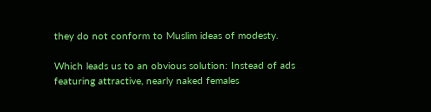they do not conform to Muslim ideas of modesty.

Which leads us to an obvious solution: Instead of ads featuring attractive, nearly naked females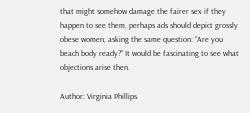that might somehow damage the fairer sex if they happen to see them, perhaps ads should depict grossly obese women, asking the same question: “Are you beach body ready?” It would be fascinating to see what objections arise then.

Author: Virginia Phillips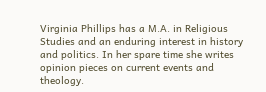Virginia Phillips has a M.A. in Religious Studies and an enduring interest in history and politics. In her spare time she writes opinion pieces on current events and theology.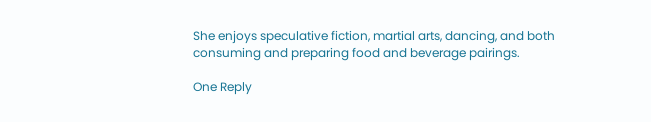She enjoys speculative fiction, martial arts, dancing, and both consuming and preparing food and beverage pairings.

One Reply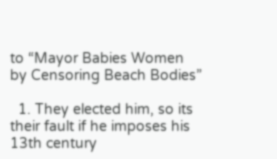to “Mayor Babies Women by Censoring Beach Bodies”

  1. They elected him, so its their fault if he imposes his 13th century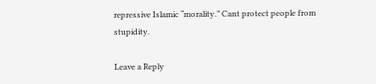repressive Islamic “morality.” Cant protect people from stupidity.

Leave a Reply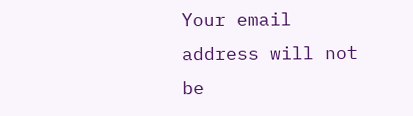Your email address will not be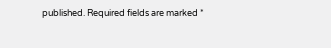published. Required fields are marked *